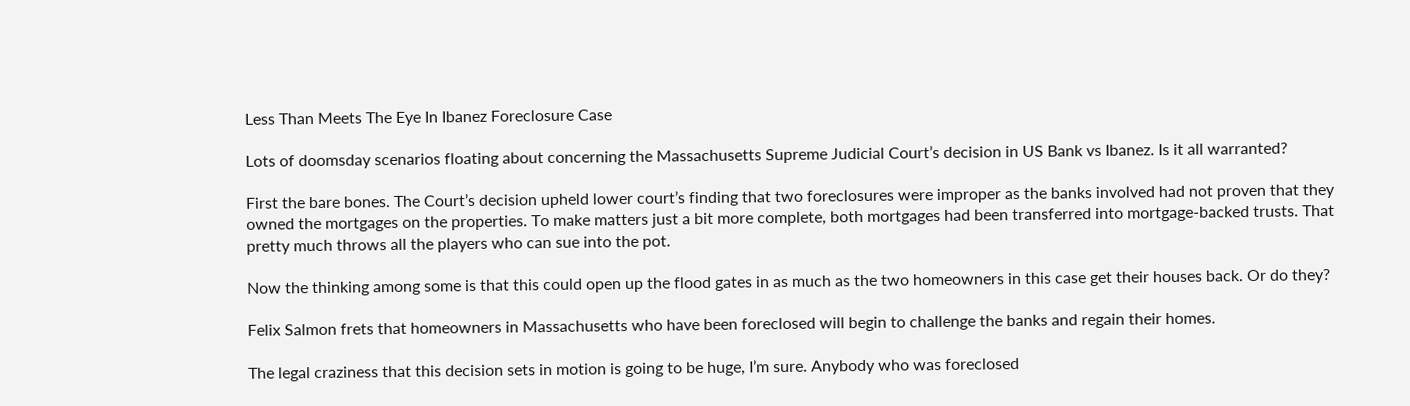Less Than Meets The Eye In Ibanez Foreclosure Case

Lots of doomsday scenarios floating about concerning the Massachusetts Supreme Judicial Court’s decision in US Bank vs Ibanez. Is it all warranted?

First the bare bones. The Court’s decision upheld lower court’s finding that two foreclosures were improper as the banks involved had not proven that they owned the mortgages on the properties. To make matters just a bit more complete, both mortgages had been transferred into mortgage-backed trusts. That pretty much throws all the players who can sue into the pot.

Now the thinking among some is that this could open up the flood gates in as much as the two homeowners in this case get their houses back. Or do they?

Felix Salmon frets that homeowners in Massachusetts who have been foreclosed will begin to challenge the banks and regain their homes.

The legal craziness that this decision sets in motion is going to be huge, I’m sure. Anybody who was foreclosed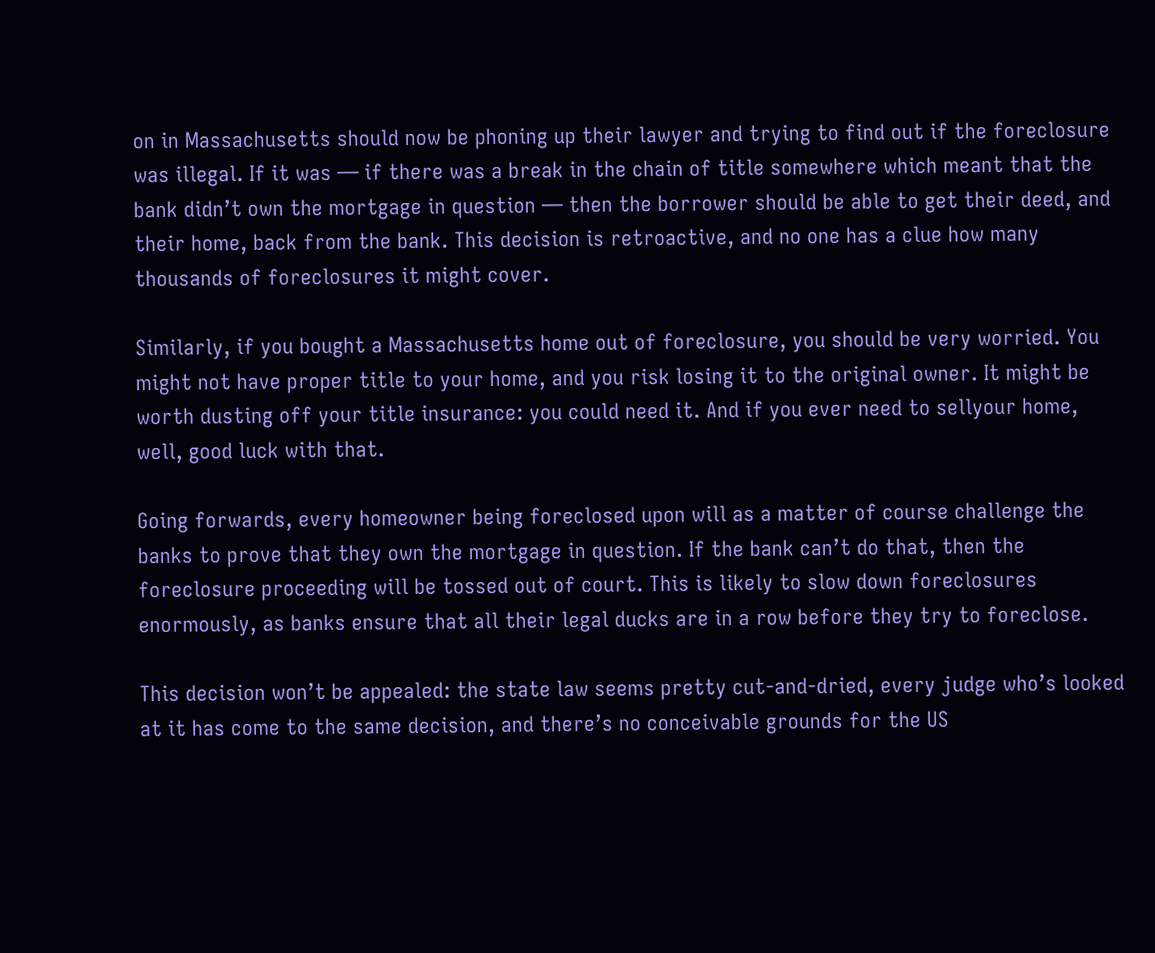on in Massachusetts should now be phoning up their lawyer and trying to find out if the foreclosure was illegal. If it was — if there was a break in the chain of title somewhere which meant that the bank didn’t own the mortgage in question — then the borrower should be able to get their deed, and their home, back from the bank. This decision is retroactive, and no one has a clue how many thousands of foreclosures it might cover.

Similarly, if you bought a Massachusetts home out of foreclosure, you should be very worried. You might not have proper title to your home, and you risk losing it to the original owner. It might be worth dusting off your title insurance: you could need it. And if you ever need to sellyour home, well, good luck with that.

Going forwards, every homeowner being foreclosed upon will as a matter of course challenge the banks to prove that they own the mortgage in question. If the bank can’t do that, then the foreclosure proceeding will be tossed out of court. This is likely to slow down foreclosures enormously, as banks ensure that all their legal ducks are in a row before they try to foreclose.

This decision won’t be appealed: the state law seems pretty cut-and-dried, every judge who’s looked at it has come to the same decision, and there’s no conceivable grounds for the US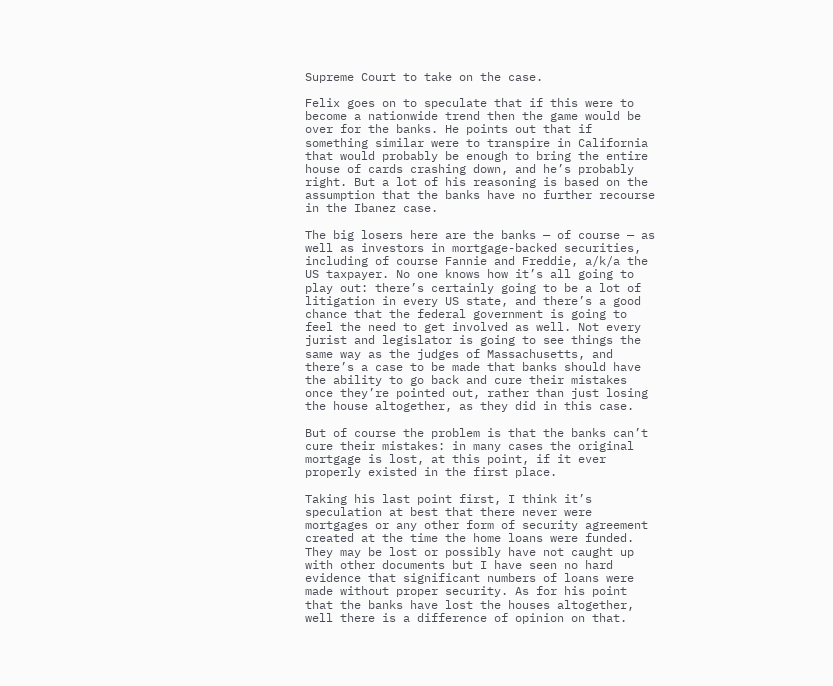Supreme Court to take on the case.

Felix goes on to speculate that if this were to become a nationwide trend then the game would be over for the banks. He points out that if something similar were to transpire in California that would probably be enough to bring the entire house of cards crashing down, and he’s probably right. But a lot of his reasoning is based on the assumption that the banks have no further recourse in the Ibanez case.

The big losers here are the banks — of course — as well as investors in mortgage-backed securities, including of course Fannie and Freddie, a/k/a the US taxpayer. No one knows how it’s all going to play out: there’s certainly going to be a lot of litigation in every US state, and there’s a good chance that the federal government is going to feel the need to get involved as well. Not every jurist and legislator is going to see things the same way as the judges of Massachusetts, and there’s a case to be made that banks should have the ability to go back and cure their mistakes once they’re pointed out, rather than just losing the house altogether, as they did in this case.

But of course the problem is that the banks can’t cure their mistakes: in many cases the original mortgage is lost, at this point, if it ever properly existed in the first place.

Taking his last point first, I think it’s speculation at best that there never were mortgages or any other form of security agreement created at the time the home loans were funded. They may be lost or possibly have not caught up with other documents but I have seen no hard evidence that significant numbers of loans were made without proper security. As for his point that the banks have lost the houses altogether, well there is a difference of opinion on that.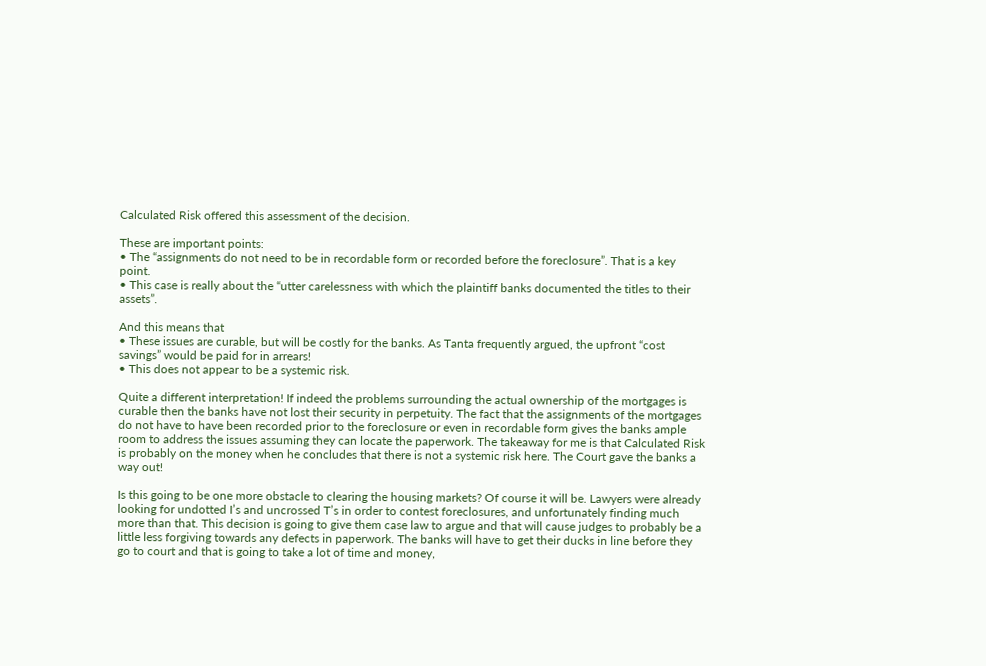Calculated Risk offered this assessment of the decision.

These are important points:
• The “assignments do not need to be in recordable form or recorded before the foreclosure”. That is a key point.
• This case is really about the “utter carelessness with which the plaintiff banks documented the titles to their assets”.

And this means that
• These issues are curable, but will be costly for the banks. As Tanta frequently argued, the upfront “cost savings” would be paid for in arrears!
• This does not appear to be a systemic risk.

Quite a different interpretation! If indeed the problems surrounding the actual ownership of the mortgages is curable then the banks have not lost their security in perpetuity. The fact that the assignments of the mortgages do not have to have been recorded prior to the foreclosure or even in recordable form gives the banks ample room to address the issues assuming they can locate the paperwork. The takeaway for me is that Calculated Risk is probably on the money when he concludes that there is not a systemic risk here. The Court gave the banks a way out!

Is this going to be one more obstacle to clearing the housing markets? Of course it will be. Lawyers were already looking for undotted I’s and uncrossed T’s in order to contest foreclosures, and unfortunately finding much more than that. This decision is going to give them case law to argue and that will cause judges to probably be a little less forgiving towards any defects in paperwork. The banks will have to get their ducks in line before they go to court and that is going to take a lot of time and money,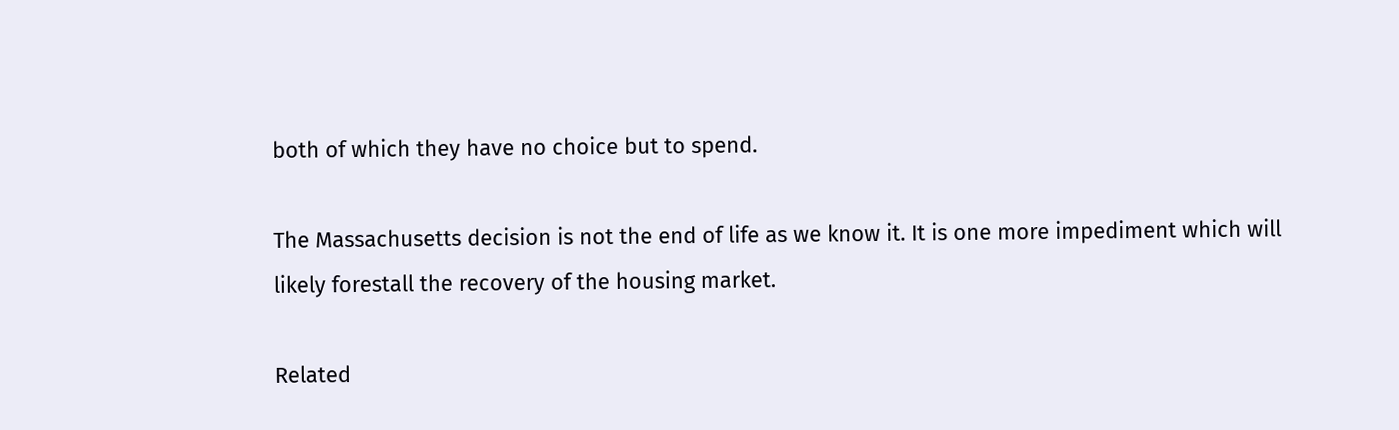both of which they have no choice but to spend.

The Massachusetts decision is not the end of life as we know it. It is one more impediment which will likely forestall the recovery of the housing market.

Related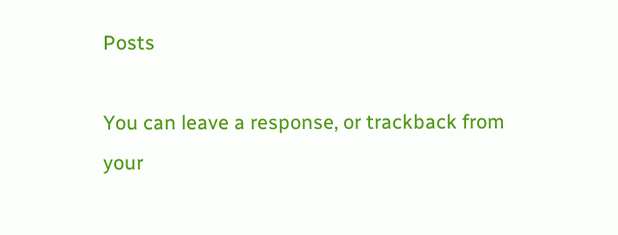Posts

You can leave a response, or trackback from your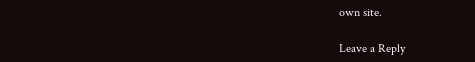own site.

Leave a Reply